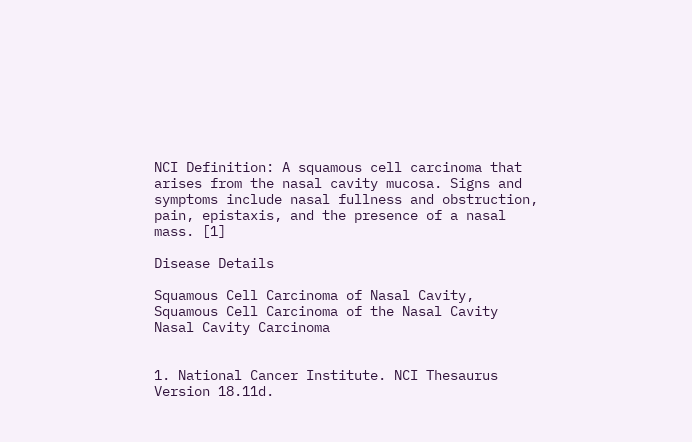NCI Definition: A squamous cell carcinoma that arises from the nasal cavity mucosa. Signs and symptoms include nasal fullness and obstruction, pain, epistaxis, and the presence of a nasal mass. [1]

Disease Details

Squamous Cell Carcinoma of Nasal Cavity, Squamous Cell Carcinoma of the Nasal Cavity
Nasal Cavity Carcinoma


1. National Cancer Institute. NCI Thesaurus Version 18.11d.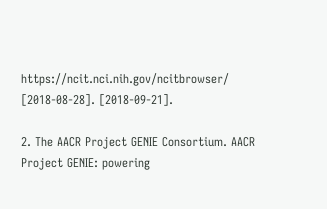https://ncit.nci.nih.gov/ncitbrowser/ [2018-08-28]. [2018-09-21].

2. The AACR Project GENIE Consortium. AACR Project GENIE: powering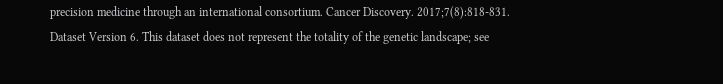precision medicine through an international consortium. Cancer Discovery. 2017;7(8):818-831. Dataset Version 6. This dataset does not represent the totality of the genetic landscape; see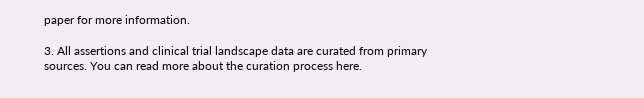paper for more information.

3. All assertions and clinical trial landscape data are curated from primary sources. You can read more about the curation process here.